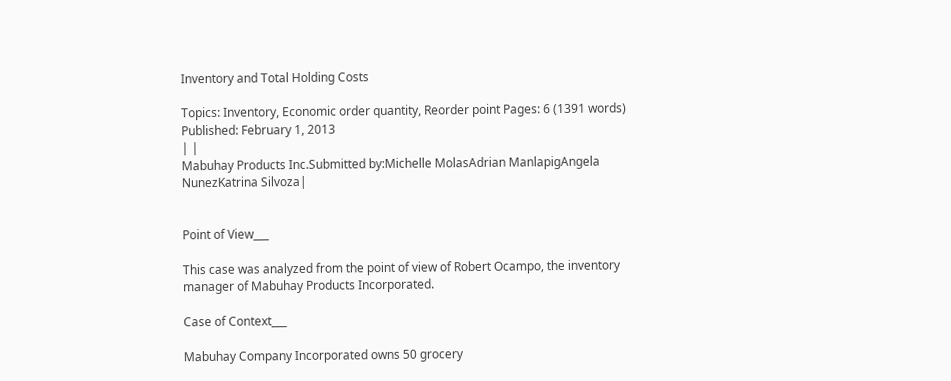Inventory and Total Holding Costs

Topics: Inventory, Economic order quantity, Reorder point Pages: 6 (1391 words) Published: February 1, 2013
| |
Mabuhay Products Inc.Submitted by:Michelle MolasAdrian ManlapigAngela NunezKatrina Silvoza|


Point of View___

This case was analyzed from the point of view of Robert Ocampo, the inventory manager of Mabuhay Products Incorporated.

Case of Context___

Mabuhay Company Incorporated owns 50 grocery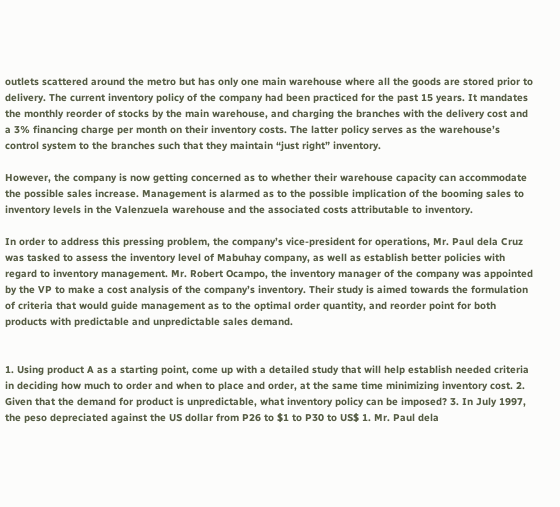outlets scattered around the metro but has only one main warehouse where all the goods are stored prior to delivery. The current inventory policy of the company had been practiced for the past 15 years. It mandates the monthly reorder of stocks by the main warehouse, and charging the branches with the delivery cost and a 3% financing charge per month on their inventory costs. The latter policy serves as the warehouse’s control system to the branches such that they maintain “just right” inventory.

However, the company is now getting concerned as to whether their warehouse capacity can accommodate the possible sales increase. Management is alarmed as to the possible implication of the booming sales to inventory levels in the Valenzuela warehouse and the associated costs attributable to inventory.

In order to address this pressing problem, the company’s vice-president for operations, Mr. Paul dela Cruz was tasked to assess the inventory level of Mabuhay company, as well as establish better policies with regard to inventory management. Mr. Robert Ocampo, the inventory manager of the company was appointed by the VP to make a cost analysis of the company’s inventory. Their study is aimed towards the formulation of criteria that would guide management as to the optimal order quantity, and reorder point for both products with predictable and unpredictable sales demand.


1. Using product A as a starting point, come up with a detailed study that will help establish needed criteria in deciding how much to order and when to place and order, at the same time minimizing inventory cost. 2. Given that the demand for product is unpredictable, what inventory policy can be imposed? 3. In July 1997, the peso depreciated against the US dollar from P26 to $1 to P30 to US$ 1. Mr. Paul dela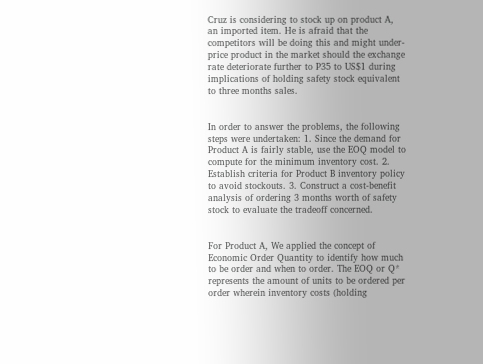Cruz is considering to stock up on product A, an imported item. He is afraid that the competitors will be doing this and might under-price product in the market should the exchange rate deteriorate further to P35 to US$1 during implications of holding safety stock equivalent to three months sales.


In order to answer the problems, the following steps were undertaken: 1. Since the demand for Product A is fairly stable, use the EOQ model to compute for the minimum inventory cost. 2. Establish criteria for Product B inventory policy to avoid stockouts. 3. Construct a cost-benefit analysis of ordering 3 months worth of safety stock to evaluate the tradeoff concerned.


For Product A, We applied the concept of Economic Order Quantity to identify how much to be order and when to order. The EOQ or Q* represents the amount of units to be ordered per order wherein inventory costs (holding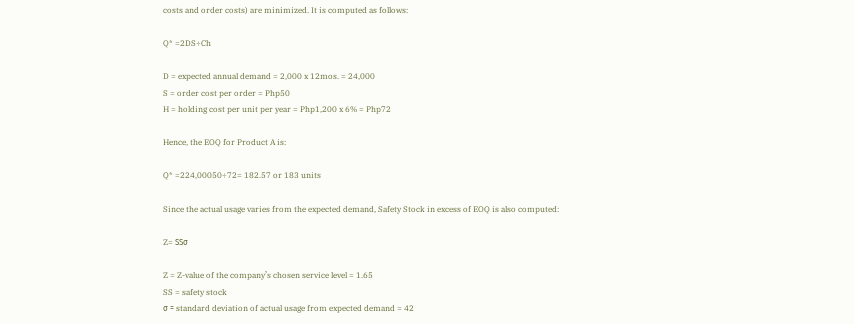costs and order costs) are minimized. It is computed as follows:

Q* =2DS÷Ch

D = expected annual demand = 2,000 x 12mos. = 24,000
S = order cost per order = Php50
H = holding cost per unit per year = Php1,200 x 6% = Php72

Hence, the EOQ for Product A is:

Q* =224,00050÷72= 182.57 or 183 units

Since the actual usage varies from the expected demand, Safety Stock in excess of EOQ is also computed:

Z= SSσ

Z = Z-value of the company’s chosen service level = 1.65
SS = safety stock
σ = standard deviation of actual usage from expected demand = 42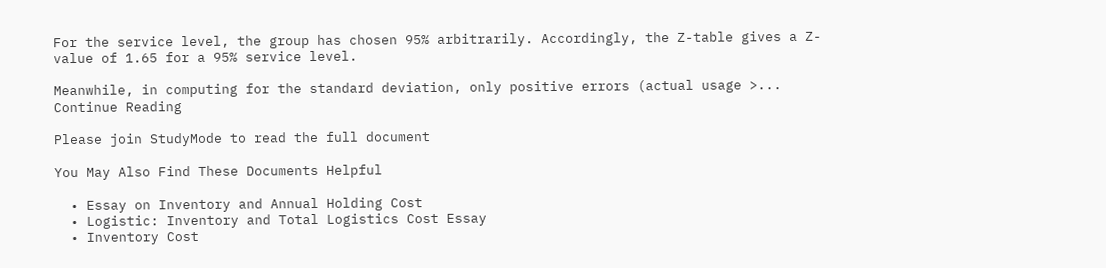For the service level, the group has chosen 95% arbitrarily. Accordingly, the Z-table gives a Z-value of 1.65 for a 95% service level.

Meanwhile, in computing for the standard deviation, only positive errors (actual usage >...
Continue Reading

Please join StudyMode to read the full document

You May Also Find These Documents Helpful

  • Essay on Inventory and Annual Holding Cost
  • Logistic: Inventory and Total Logistics Cost Essay
  • Inventory Cost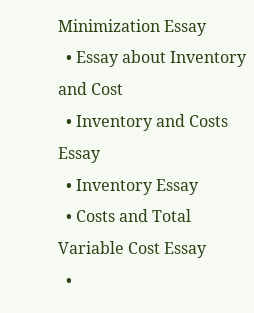Minimization Essay
  • Essay about Inventory and Cost
  • Inventory and Costs Essay
  • Inventory Essay
  • Costs and Total Variable Cost Essay
  •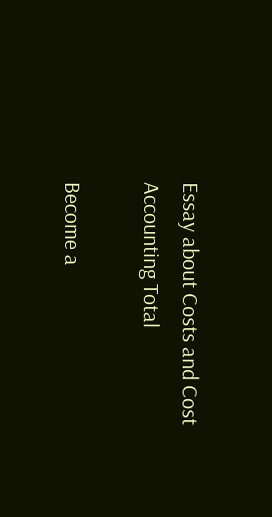Essay about Costs and Cost Accounting Total

Become a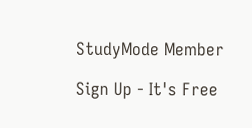StudyMode Member

Sign Up - It's Free